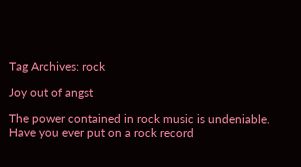Tag Archives: rock

Joy out of angst

The power contained in rock music is undeniable. Have you ever put on a rock record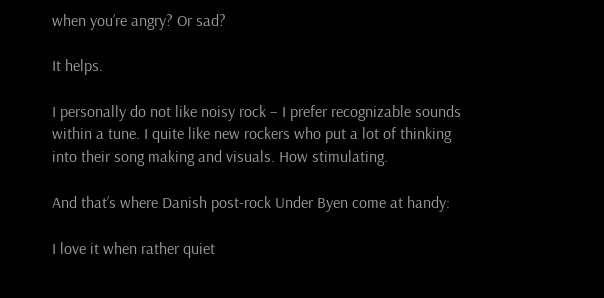when you’re angry? Or sad?

It helps.

I personally do not like noisy rock – I prefer recognizable sounds within a tune. I quite like new rockers who put a lot of thinking into their song making and visuals. How stimulating.

And that’s where Danish post-rock Under Byen come at handy:

I love it when rather quiet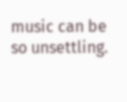music can be so unsettling.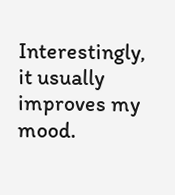Interestingly, it usually improves my mood.